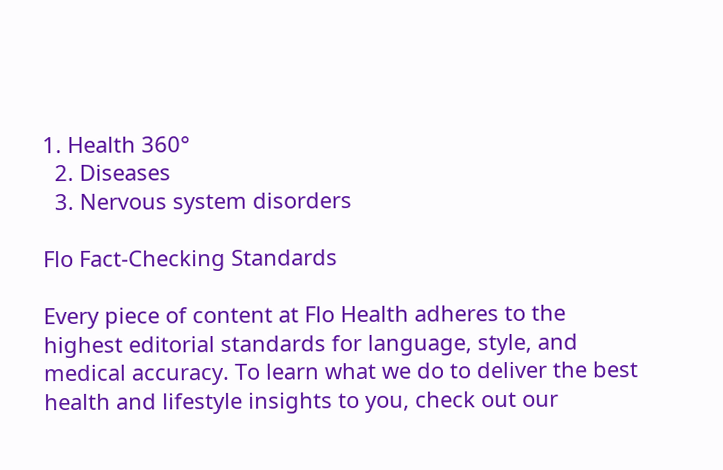1. Health 360°
  2. Diseases
  3. Nervous system disorders

Flo Fact-Checking Standards

Every piece of content at Flo Health adheres to the highest editorial standards for language, style, and medical accuracy. To learn what we do to deliver the best health and lifestyle insights to you, check out our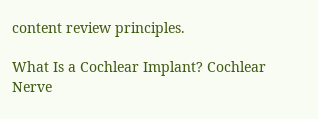content review principles.

What Is a Cochlear Implant? Cochlear Nerve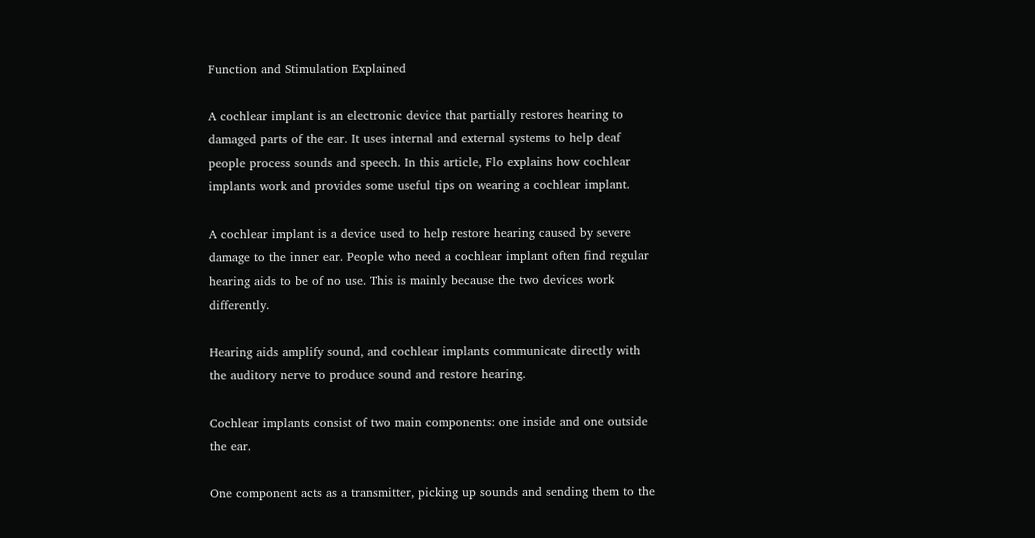Function and Stimulation Explained

A cochlear implant is an electronic device that partially restores hearing to damaged parts of the ear. It uses internal and external systems to help deaf people process sounds and speech. In this article, Flo explains how cochlear implants work and provides some useful tips on wearing a cochlear implant.

A cochlear implant is a device used to help restore hearing caused by severe damage to the inner ear. People who need a cochlear implant often find regular hearing aids to be of no use. This is mainly because the two devices work differently.

Hearing aids amplify sound, and cochlear implants communicate directly with the auditory nerve to produce sound and restore hearing.

Cochlear implants consist of two main components: one inside and one outside the ear.

One component acts as a transmitter, picking up sounds and sending them to the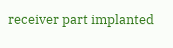receiver part implanted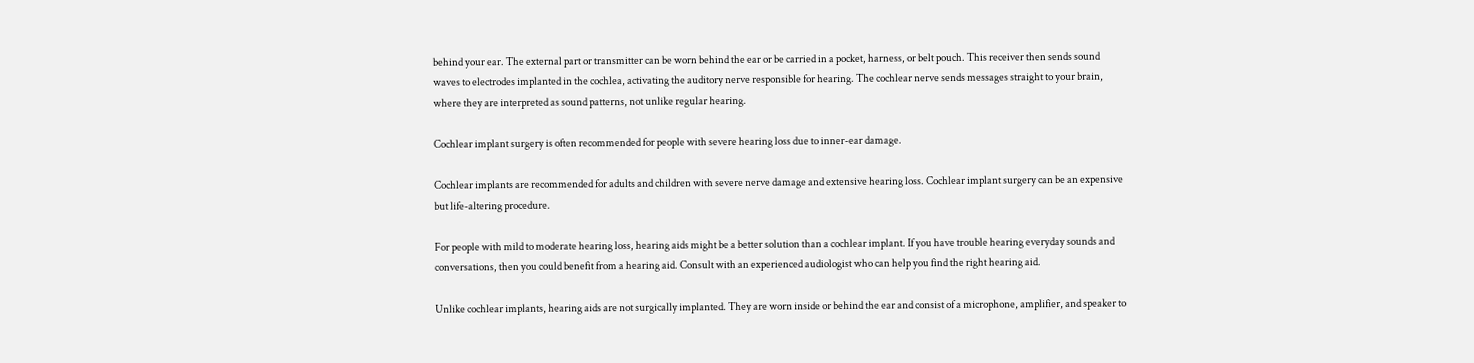behind your ear. The external part or transmitter can be worn behind the ear or be carried in a pocket, harness, or belt pouch. This receiver then sends sound waves to electrodes implanted in the cochlea, activating the auditory nerve responsible for hearing. The cochlear nerve sends messages straight to your brain, where they are interpreted as sound patterns, not unlike regular hearing.

Cochlear implant surgery is often recommended for people with severe hearing loss due to inner-ear damage.

Cochlear implants are recommended for adults and children with severe nerve damage and extensive hearing loss. Cochlear implant surgery can be an expensive but life-altering procedure.

For people with mild to moderate hearing loss, hearing aids might be a better solution than a cochlear implant. If you have trouble hearing everyday sounds and conversations, then you could benefit from a hearing aid. Consult with an experienced audiologist who can help you find the right hearing aid.

Unlike cochlear implants, hearing aids are not surgically implanted. They are worn inside or behind the ear and consist of a microphone, amplifier, and speaker to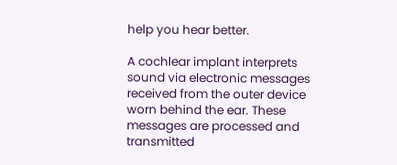help you hear better.

A cochlear implant interprets sound via electronic messages received from the outer device worn behind the ear. These messages are processed and transmitted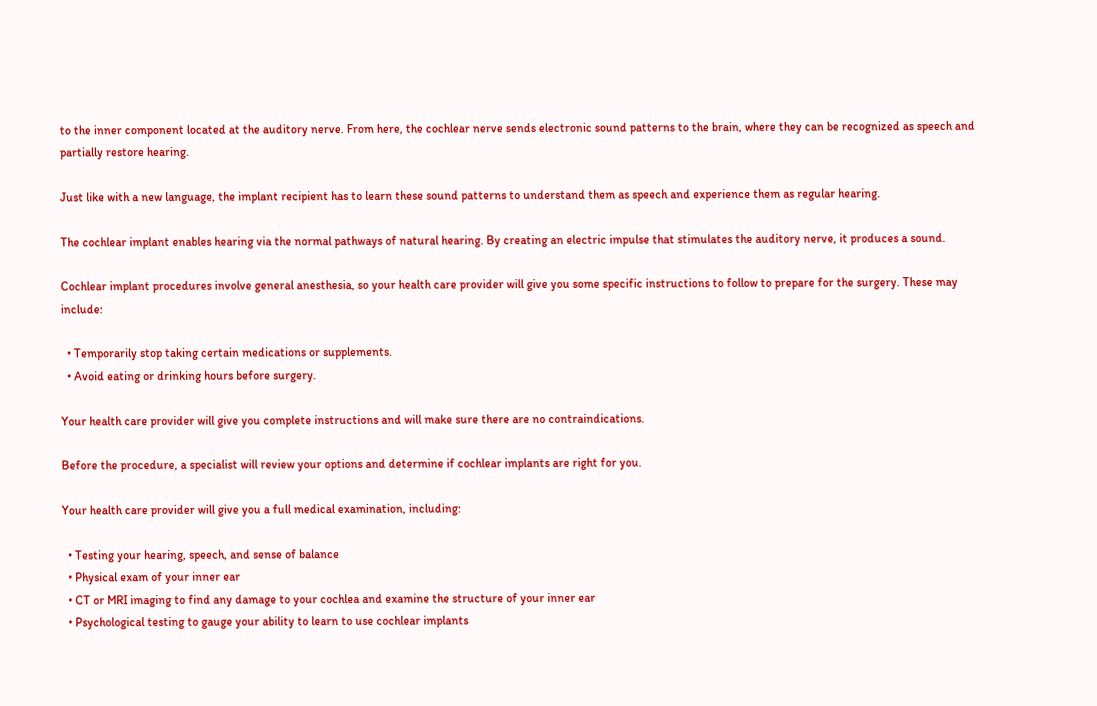to the inner component located at the auditory nerve. From here, the cochlear nerve sends electronic sound patterns to the brain, where they can be recognized as speech and partially restore hearing.

Just like with a new language, the implant recipient has to learn these sound patterns to understand them as speech and experience them as regular hearing.

The cochlear implant enables hearing via the normal pathways of natural hearing. By creating an electric impulse that stimulates the auditory nerve, it produces a sound.

Cochlear implant procedures involve general anesthesia, so your health care provider will give you some specific instructions to follow to prepare for the surgery. These may include:

  • Temporarily stop taking certain medications or supplements.
  • Avoid eating or drinking hours before surgery.

Your health care provider will give you complete instructions and will make sure there are no contraindications.

Before the procedure, a specialist will review your options and determine if cochlear implants are right for you.

Your health care provider will give you a full medical examination, including:

  • Testing your hearing, speech, and sense of balance
  • Physical exam of your inner ear
  • CT or MRI imaging to find any damage to your cochlea and examine the structure of your inner ear
  • Psychological testing to gauge your ability to learn to use cochlear implants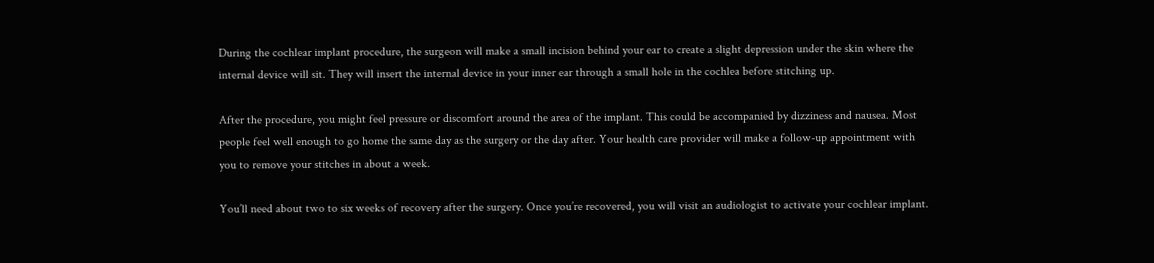During the cochlear implant procedure, the surgeon will make a small incision behind your ear to create a slight depression under the skin where the internal device will sit. They will insert the internal device in your inner ear through a small hole in the cochlea before stitching up.

After the procedure, you might feel pressure or discomfort around the area of the implant. This could be accompanied by dizziness and nausea. Most people feel well enough to go home the same day as the surgery or the day after. Your health care provider will make a follow-up appointment with you to remove your stitches in about a week.

You’ll need about two to six weeks of recovery after the surgery. Once you’re recovered, you will visit an audiologist to activate your cochlear implant.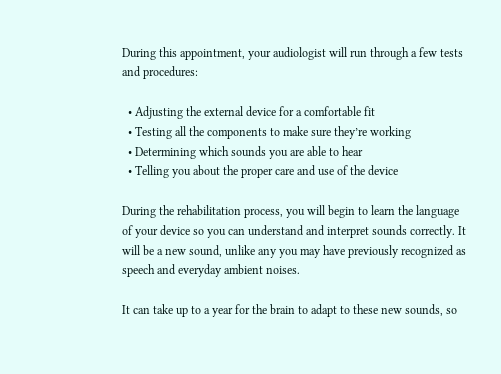During this appointment, your audiologist will run through a few tests and procedures:

  • Adjusting the external device for a comfortable fit
  • Testing all the components to make sure they’re working
  • Determining which sounds you are able to hear
  • Telling you about the proper care and use of the device

During the rehabilitation process, you will begin to learn the language of your device so you can understand and interpret sounds correctly. It will be a new sound, unlike any you may have previously recognized as speech and everyday ambient noises.

It can take up to a year for the brain to adapt to these new sounds, so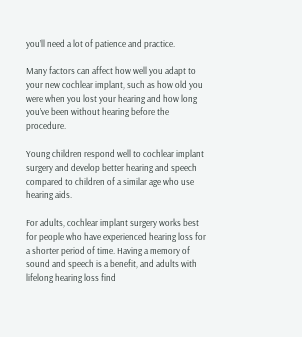you’ll need a lot of patience and practice.

Many factors can affect how well you adapt to your new cochlear implant, such as how old you were when you lost your hearing and how long you’ve been without hearing before the procedure.

Young children respond well to cochlear implant surgery and develop better hearing and speech compared to children of a similar age who use hearing aids.

For adults, cochlear implant surgery works best for people who have experienced hearing loss for a shorter period of time. Having a memory of sound and speech is a benefit, and adults with lifelong hearing loss find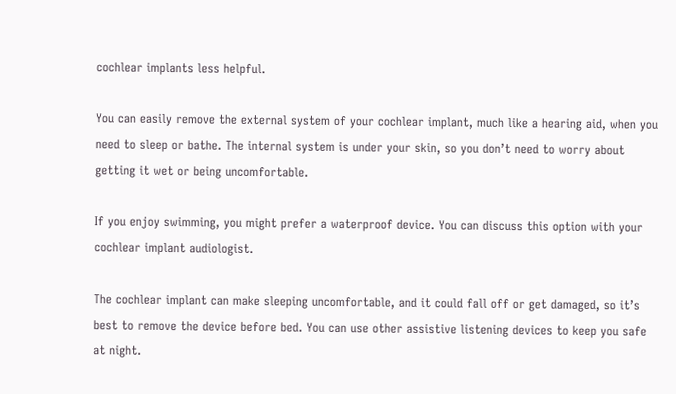cochlear implants less helpful.

You can easily remove the external system of your cochlear implant, much like a hearing aid, when you need to sleep or bathe. The internal system is under your skin, so you don’t need to worry about getting it wet or being uncomfortable.

If you enjoy swimming, you might prefer a waterproof device. You can discuss this option with your cochlear implant audiologist.

The cochlear implant can make sleeping uncomfortable, and it could fall off or get damaged, so it’s best to remove the device before bed. You can use other assistive listening devices to keep you safe at night.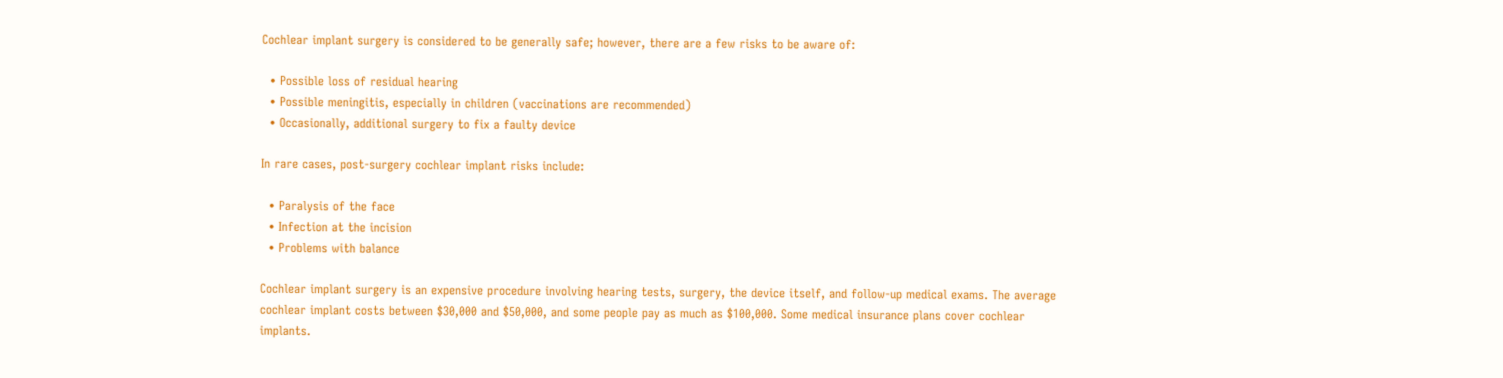Cochlear implant surgery is considered to be generally safe; however, there are a few risks to be aware of:

  • Possible loss of residual hearing
  • Possible meningitis, especially in children (vaccinations are recommended)
  • Occasionally, additional surgery to fix a faulty device

In rare cases, post-surgery cochlear implant risks include:

  • Paralysis of the face
  • Infection at the incision
  • Problems with balance

Cochlear implant surgery is an expensive procedure involving hearing tests, surgery, the device itself, and follow-up medical exams. The average cochlear implant costs between $30,000 and $50,000, and some people pay as much as $100,000. Some medical insurance plans cover cochlear implants.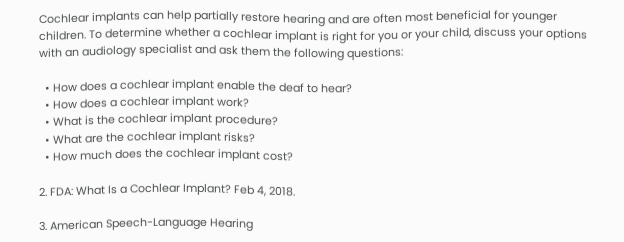Cochlear implants can help partially restore hearing and are often most beneficial for younger children. To determine whether a cochlear implant is right for you or your child, discuss your options with an audiology specialist and ask them the following questions:

  • How does a cochlear implant enable the deaf to hear?
  • How does a cochlear implant work?
  • What is the cochlear implant procedure?
  • What are the cochlear implant risks?
  • How much does the cochlear implant cost?

2. FDA: What Is a Cochlear Implant? Feb 4, 2018.

3. American Speech-Language Hearing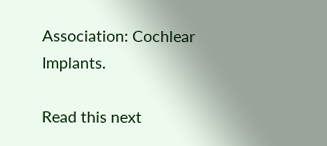Association: Cochlear Implants.

Read this next